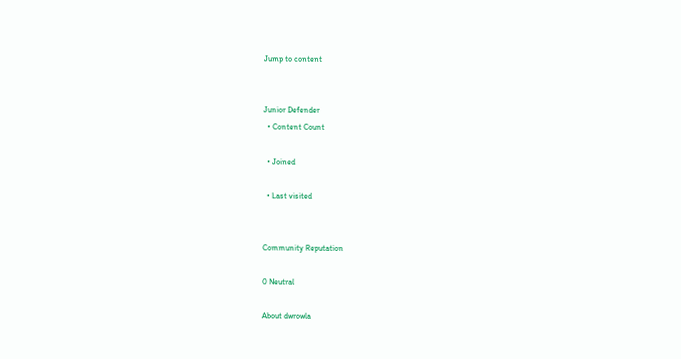Jump to content


Junior Defender
  • Content Count

  • Joined

  • Last visited


Community Reputation

0 Neutral

About dwrowla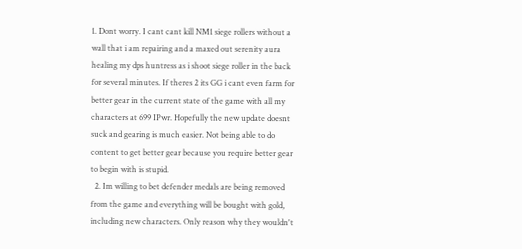1. Dont worry. I cant cant kill NM1 siege rollers without a wall that i am repairing and a maxed out serenity aura healing my dps huntress as i shoot siege roller in the back for several minutes. If theres 2 its GG i cant even farm for better gear in the current state of the game with all my characters at 699 IPwr. Hopefully the new update doesnt suck and gearing is much easier. Not being able to do content to get better gear because you require better gear to begin with is stupid.
  2. Im willing to bet defender medals are being removed from the game and everything will be bought with gold, including new characters. Only reason why they wouldn't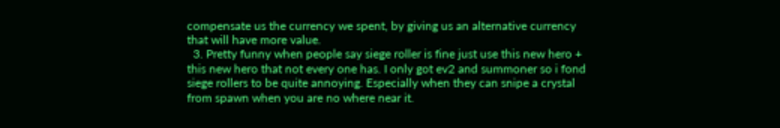compensate us the currency we spent, by giving us an alternative currency that will have more value.
  3. Pretty funny when people say siege roller is fine just use this new hero + this new hero that not every one has. I only got ev2 and summoner so i fond siege rollers to be quite annoying. Especially when they can snipe a crystal from spawn when you are no where near it.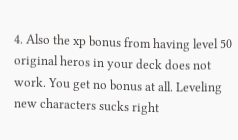4. Also the xp bonus from having level 50 original heros in your deck does not work. You get no bonus at all. Leveling new characters sucks right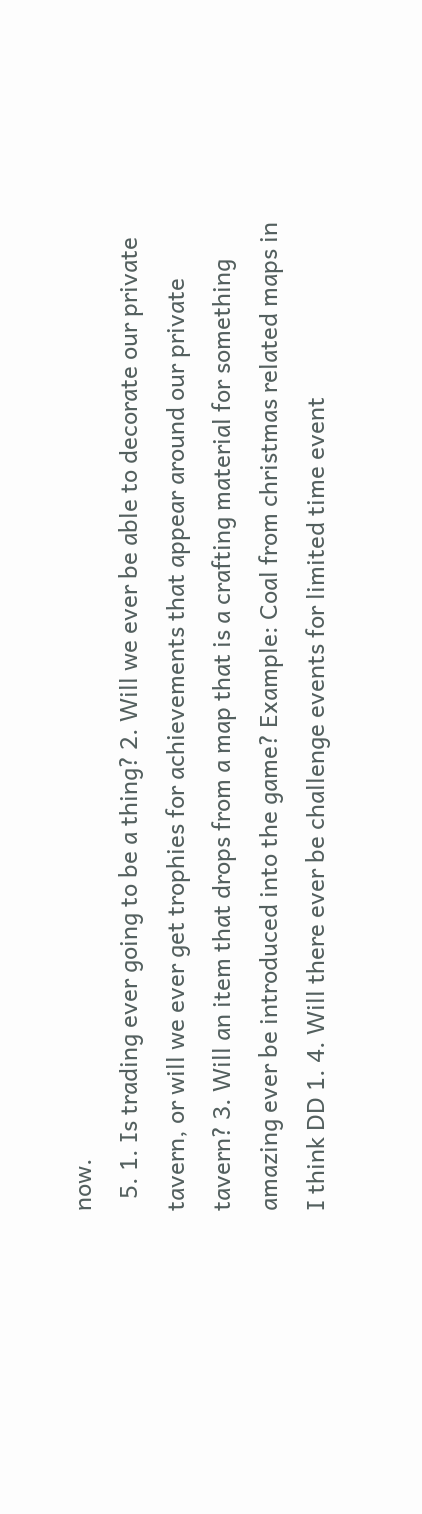now.
  5. 1. Is trading ever going to be a thing? 2. Will we ever be able to decorate our private tavern, or will we ever get trophies for achievements that appear around our private tavern? 3. Will an item that drops from a map that is a crafting material for something amazing ever be introduced into the game? Example: Coal from christmas related maps in I think DD 1. 4. Will there ever be challenge events for limited time event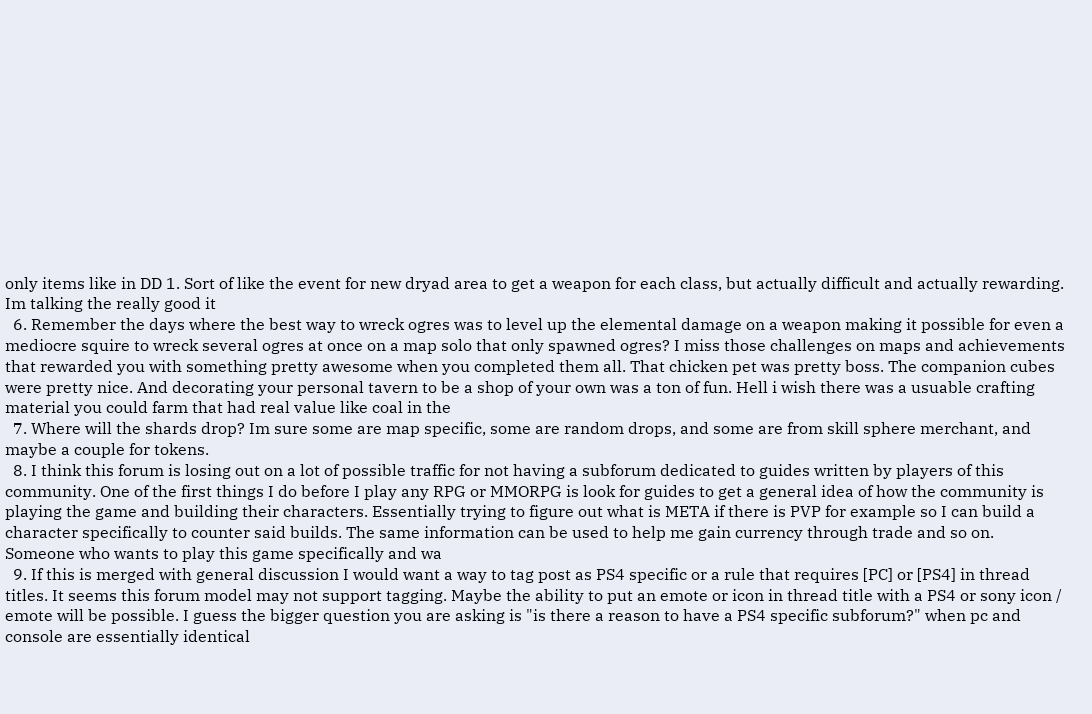only items like in DD 1. Sort of like the event for new dryad area to get a weapon for each class, but actually difficult and actually rewarding. Im talking the really good it
  6. Remember the days where the best way to wreck ogres was to level up the elemental damage on a weapon making it possible for even a mediocre squire to wreck several ogres at once on a map solo that only spawned ogres? I miss those challenges on maps and achievements that rewarded you with something pretty awesome when you completed them all. That chicken pet was pretty boss. The companion cubes were pretty nice. And decorating your personal tavern to be a shop of your own was a ton of fun. Hell i wish there was a usuable crafting material you could farm that had real value like coal in the
  7. Where will the shards drop? Im sure some are map specific, some are random drops, and some are from skill sphere merchant, and maybe a couple for tokens.
  8. I think this forum is losing out on a lot of possible traffic for not having a subforum dedicated to guides written by players of this community. One of the first things I do before I play any RPG or MMORPG is look for guides to get a general idea of how the community is playing the game and building their characters. Essentially trying to figure out what is META if there is PVP for example so I can build a character specifically to counter said builds. The same information can be used to help me gain currency through trade and so on. Someone who wants to play this game specifically and wa
  9. If this is merged with general discussion I would want a way to tag post as PS4 specific or a rule that requires [PC] or [PS4] in thread titles. It seems this forum model may not support tagging. Maybe the ability to put an emote or icon in thread title with a PS4 or sony icon / emote will be possible. I guess the bigger question you are asking is "is there a reason to have a PS4 specific subforum?" when pc and console are essentially identical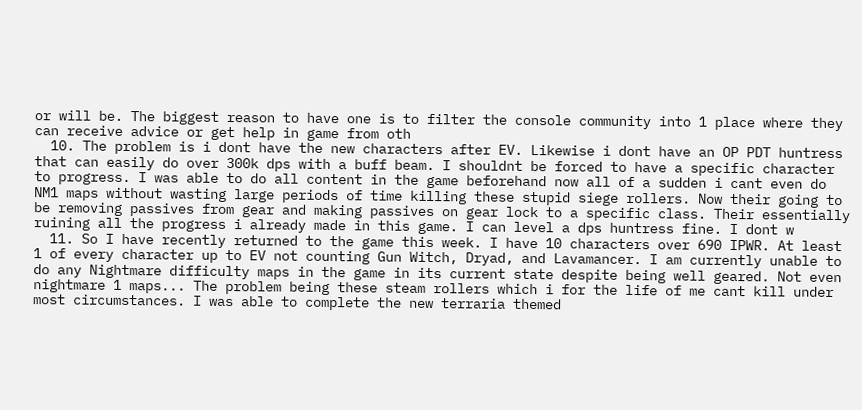or will be. The biggest reason to have one is to filter the console community into 1 place where they can receive advice or get help in game from oth
  10. The problem is i dont have the new characters after EV. Likewise i dont have an OP PDT huntress that can easily do over 300k dps with a buff beam. I shouldnt be forced to have a specific character to progress. I was able to do all content in the game beforehand now all of a sudden i cant even do NM1 maps without wasting large periods of time killing these stupid siege rollers. Now their going to be removing passives from gear and making passives on gear lock to a specific class. Their essentially ruining all the progress i already made in this game. I can level a dps huntress fine. I dont w
  11. So I have recently returned to the game this week. I have 10 characters over 690 IPWR. At least 1 of every character up to EV not counting Gun Witch, Dryad, and Lavamancer. I am currently unable to do any Nightmare difficulty maps in the game in its current state despite being well geared. Not even nightmare 1 maps... The problem being these steam rollers which i for the life of me cant kill under most circumstances. I was able to complete the new terraria themed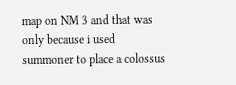map on NM 3 and that was only because i used summoner to place a colossus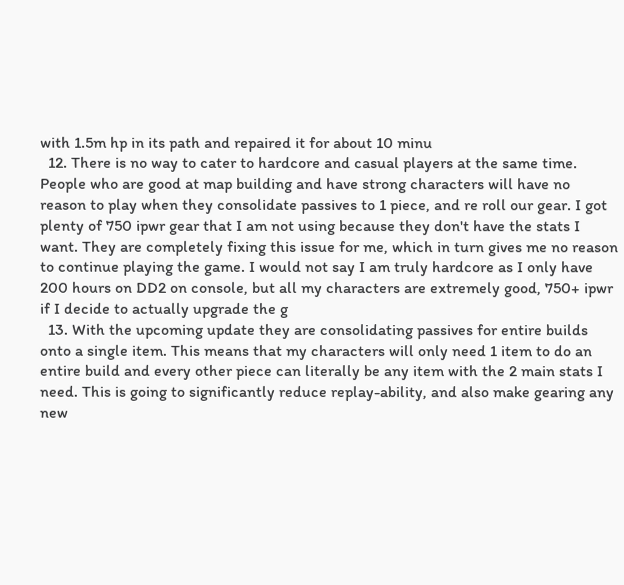with 1.5m hp in its path and repaired it for about 10 minu
  12. There is no way to cater to hardcore and casual players at the same time. People who are good at map building and have strong characters will have no reason to play when they consolidate passives to 1 piece, and re roll our gear. I got plenty of 750 ipwr gear that I am not using because they don't have the stats I want. They are completely fixing this issue for me, which in turn gives me no reason to continue playing the game. I would not say I am truly hardcore as I only have 200 hours on DD2 on console, but all my characters are extremely good, 750+ ipwr if I decide to actually upgrade the g
  13. With the upcoming update they are consolidating passives for entire builds onto a single item. This means that my characters will only need 1 item to do an entire build and every other piece can literally be any item with the 2 main stats I need. This is going to significantly reduce replay-ability, and also make gearing any new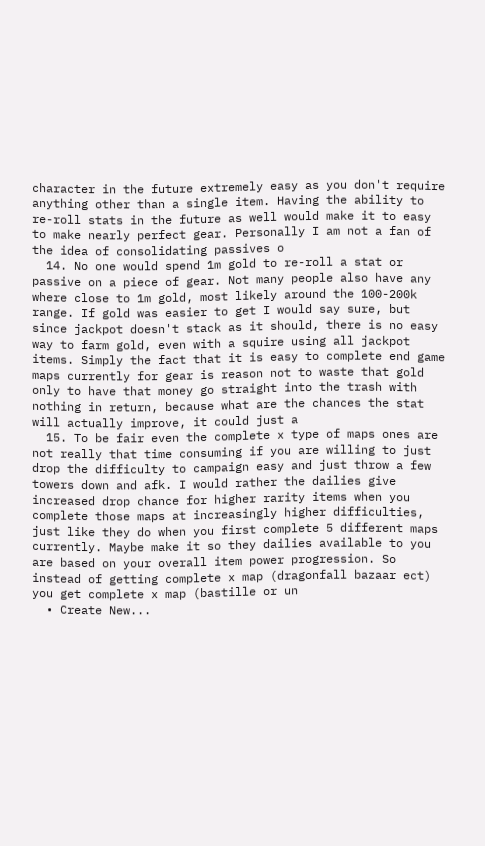character in the future extremely easy as you don't require anything other than a single item. Having the ability to re-roll stats in the future as well would make it to easy to make nearly perfect gear. Personally I am not a fan of the idea of consolidating passives o
  14. No one would spend 1m gold to re-roll a stat or passive on a piece of gear. Not many people also have any where close to 1m gold, most likely around the 100-200k range. If gold was easier to get I would say sure, but since jackpot doesn't stack as it should, there is no easy way to farm gold, even with a squire using all jackpot items. Simply the fact that it is easy to complete end game maps currently for gear is reason not to waste that gold only to have that money go straight into the trash with nothing in return, because what are the chances the stat will actually improve, it could just a
  15. To be fair even the complete x type of maps ones are not really that time consuming if you are willing to just drop the difficulty to campaign easy and just throw a few towers down and afk. I would rather the dailies give increased drop chance for higher rarity items when you complete those maps at increasingly higher difficulties, just like they do when you first complete 5 different maps currently. Maybe make it so they dailies available to you are based on your overall item power progression. So instead of getting complete x map (dragonfall bazaar ect) you get complete x map (bastille or un
  • Create New...